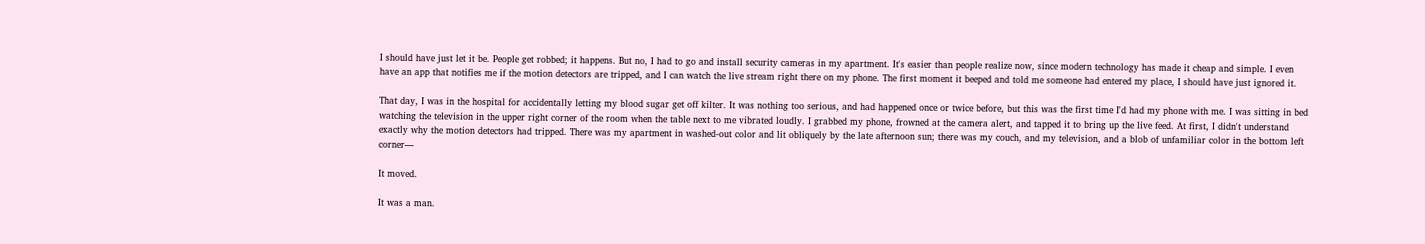I should have just let it be. People get robbed; it happens. But no, I had to go and install security cameras in my apartment. It's easier than people realize now, since modern technology has made it cheap and simple. I even have an app that notifies me if the motion detectors are tripped, and I can watch the live stream right there on my phone. The first moment it beeped and told me someone had entered my place, I should have just ignored it.

That day, I was in the hospital for accidentally letting my blood sugar get off kilter. It was nothing too serious, and had happened once or twice before, but this was the first time I'd had my phone with me. I was sitting in bed watching the television in the upper right corner of the room when the table next to me vibrated loudly. I grabbed my phone, frowned at the camera alert, and tapped it to bring up the live feed. At first, I didn't understand exactly why the motion detectors had tripped. There was my apartment in washed-out color and lit obliquely by the late afternoon sun; there was my couch, and my television, and a blob of unfamiliar color in the bottom left corner—

It moved.

It was a man.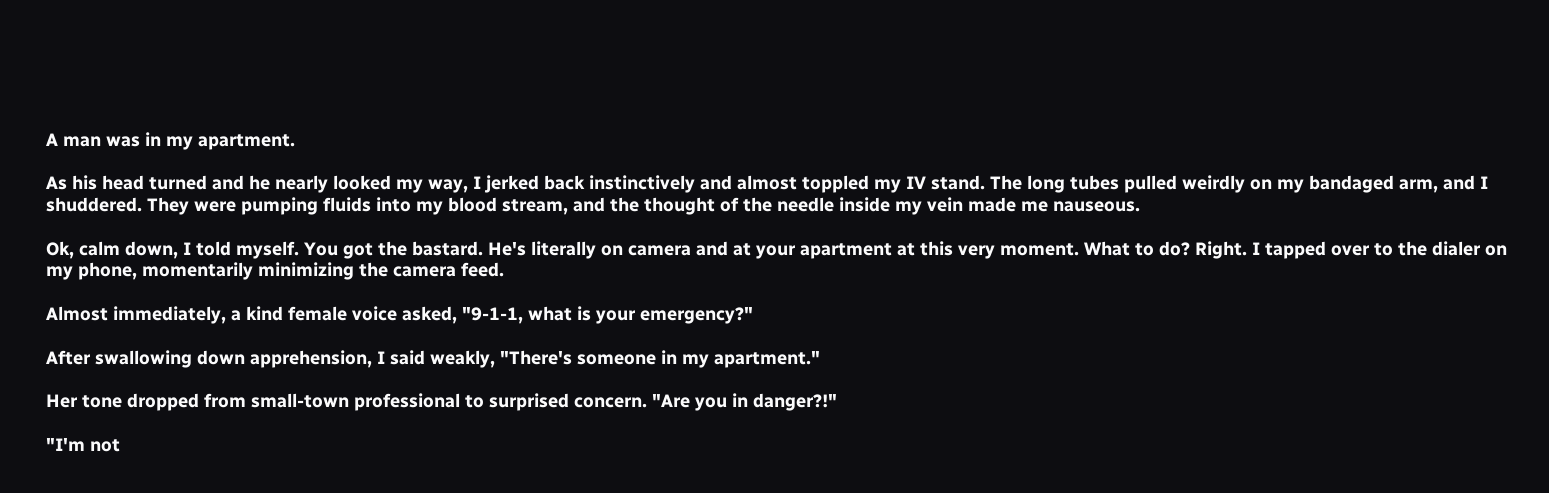A man was in my apartment.

As his head turned and he nearly looked my way, I jerked back instinctively and almost toppled my IV stand. The long tubes pulled weirdly on my bandaged arm, and I shuddered. They were pumping fluids into my blood stream, and the thought of the needle inside my vein made me nauseous.

Ok, calm down, I told myself. You got the bastard. He's literally on camera and at your apartment at this very moment. What to do? Right. I tapped over to the dialer on my phone, momentarily minimizing the camera feed.

Almost immediately, a kind female voice asked, "9-1-1, what is your emergency?"

After swallowing down apprehension, I said weakly, "There's someone in my apartment."

Her tone dropped from small-town professional to surprised concern. "Are you in danger?!"

"I'm not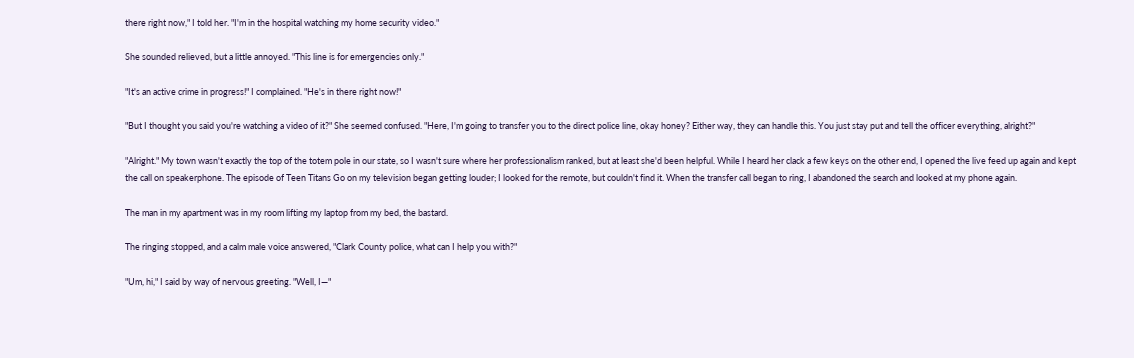there right now," I told her. "I'm in the hospital watching my home security video."

She sounded relieved, but a little annoyed. "This line is for emergencies only."

"It's an active crime in progress!" I complained. "He's in there right now!"

"But I thought you said you're watching a video of it?" She seemed confused. "Here, I'm going to transfer you to the direct police line, okay honey? Either way, they can handle this. You just stay put and tell the officer everything, alright?"

"Alright." My town wasn't exactly the top of the totem pole in our state, so I wasn't sure where her professionalism ranked, but at least she'd been helpful. While I heard her clack a few keys on the other end, I opened the live feed up again and kept the call on speakerphone. The episode of Teen Titans Go on my television began getting louder; I looked for the remote, but couldn't find it. When the transfer call began to ring, I abandoned the search and looked at my phone again.

The man in my apartment was in my room lifting my laptop from my bed, the bastard.

The ringing stopped, and a calm male voice answered, "Clark County police, what can I help you with?"

"Um, hi," I said by way of nervous greeting. "Well, I—"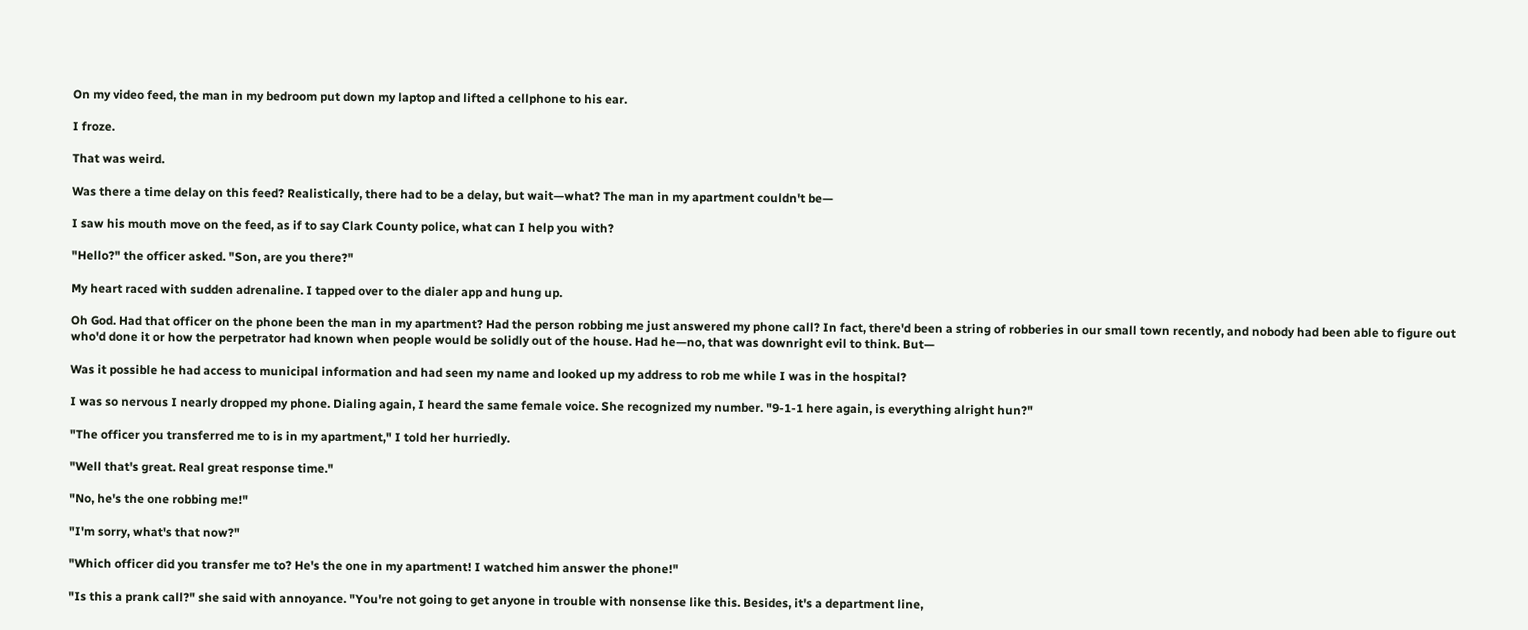On my video feed, the man in my bedroom put down my laptop and lifted a cellphone to his ear.

I froze.

That was weird.

Was there a time delay on this feed? Realistically, there had to be a delay, but wait—what? The man in my apartment couldn't be—

I saw his mouth move on the feed, as if to say Clark County police, what can I help you with?

"Hello?" the officer asked. "Son, are you there?"

My heart raced with sudden adrenaline. I tapped over to the dialer app and hung up.

Oh God. Had that officer on the phone been the man in my apartment? Had the person robbing me just answered my phone call? In fact, there'd been a string of robberies in our small town recently, and nobody had been able to figure out who'd done it or how the perpetrator had known when people would be solidly out of the house. Had he—no, that was downright evil to think. But—

Was it possible he had access to municipal information and had seen my name and looked up my address to rob me while I was in the hospital?

I was so nervous I nearly dropped my phone. Dialing again, I heard the same female voice. She recognized my number. "9-1-1 here again, is everything alright hun?"

"The officer you transferred me to is in my apartment," I told her hurriedly.

"Well that's great. Real great response time."

"No, he's the one robbing me!"

"I'm sorry, what's that now?"

"Which officer did you transfer me to? He's the one in my apartment! I watched him answer the phone!"

"Is this a prank call?" she said with annoyance. "You're not going to get anyone in trouble with nonsense like this. Besides, it's a department line,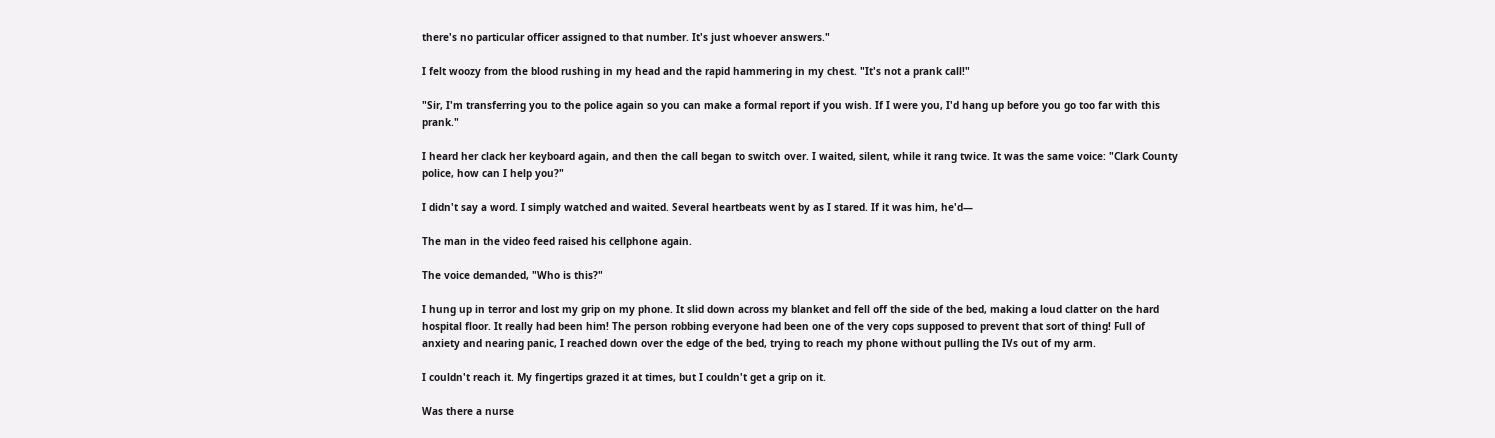there's no particular officer assigned to that number. It's just whoever answers."

I felt woozy from the blood rushing in my head and the rapid hammering in my chest. "It's not a prank call!"

"Sir, I'm transferring you to the police again so you can make a formal report if you wish. If I were you, I'd hang up before you go too far with this prank."

I heard her clack her keyboard again, and then the call began to switch over. I waited, silent, while it rang twice. It was the same voice: "Clark County police, how can I help you?"

I didn't say a word. I simply watched and waited. Several heartbeats went by as I stared. If it was him, he'd—

The man in the video feed raised his cellphone again.

The voice demanded, "Who is this?"

I hung up in terror and lost my grip on my phone. It slid down across my blanket and fell off the side of the bed, making a loud clatter on the hard hospital floor. It really had been him! The person robbing everyone had been one of the very cops supposed to prevent that sort of thing! Full of anxiety and nearing panic, I reached down over the edge of the bed, trying to reach my phone without pulling the IVs out of my arm.

I couldn't reach it. My fingertips grazed it at times, but I couldn't get a grip on it.

Was there a nurse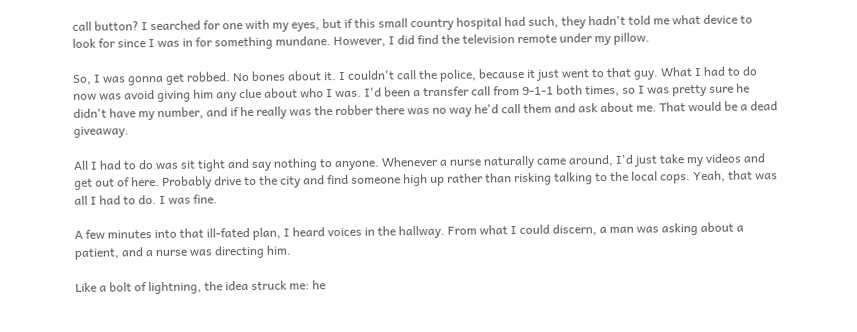call button? I searched for one with my eyes, but if this small country hospital had such, they hadn't told me what device to look for since I was in for something mundane. However, I did find the television remote under my pillow.

So, I was gonna get robbed. No bones about it. I couldn't call the police, because it just went to that guy. What I had to do now was avoid giving him any clue about who I was. I'd been a transfer call from 9-1-1 both times, so I was pretty sure he didn't have my number, and if he really was the robber there was no way he'd call them and ask about me. That would be a dead giveaway.

All I had to do was sit tight and say nothing to anyone. Whenever a nurse naturally came around, I'd just take my videos and get out of here. Probably drive to the city and find someone high up rather than risking talking to the local cops. Yeah, that was all I had to do. I was fine.

A few minutes into that ill-fated plan, I heard voices in the hallway. From what I could discern, a man was asking about a patient, and a nurse was directing him.

Like a bolt of lightning, the idea struck me: he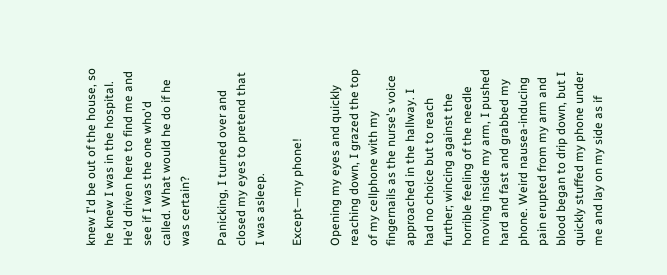knew I'd be out of the house, so he knew I was in the hospital. He'd driven here to find me and see if I was the one who'd called. What would he do if he was certain?

Panicking, I turned over and closed my eyes to pretend that I was asleep.

Except—my phone!

Opening my eyes and quickly reaching down, I grazed the top of my cellphone with my fingernails as the nurse's voice approached in the hallway. I had no choice but to reach further; wincing against the horrible feeling of the needle moving inside my arm, I pushed hard and fast and grabbed my phone. Weird nausea-inducing pain erupted from my arm and blood began to drip down, but I quickly stuffed my phone under me and lay on my side as if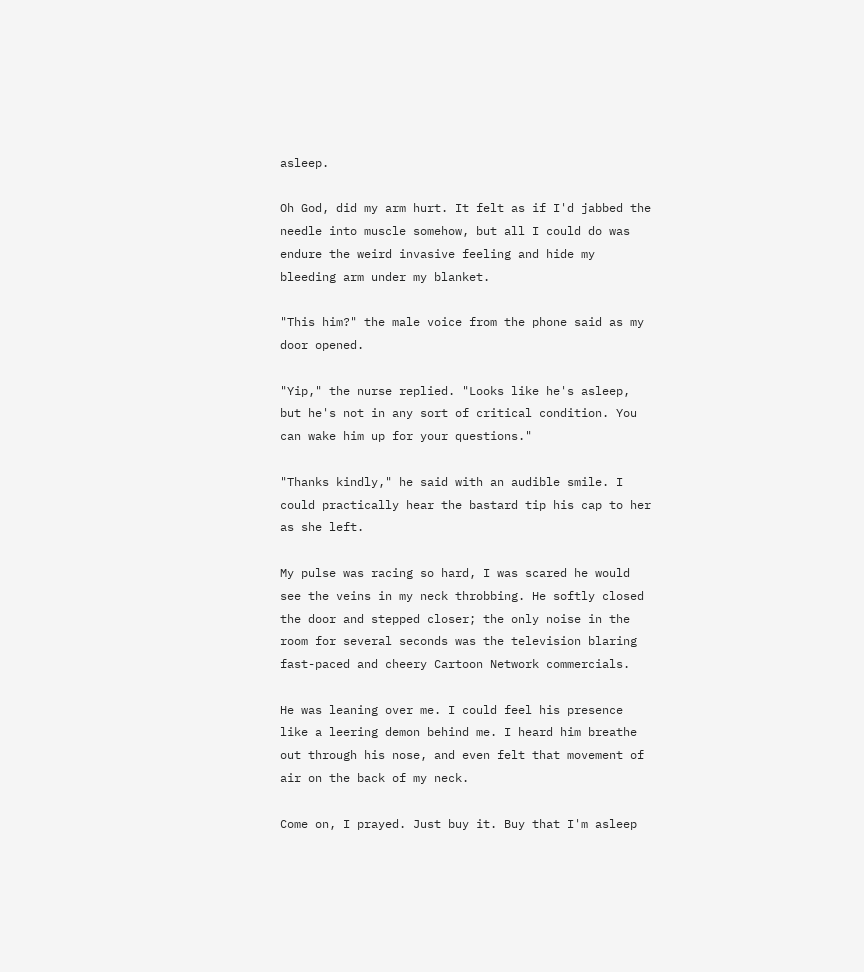asleep.

Oh God, did my arm hurt. It felt as if I'd jabbed the needle into muscle somehow, but all I could do was endure the weird invasive feeling and hide my bleeding arm under my blanket.

"This him?" the male voice from the phone said as my door opened.

"Yip," the nurse replied. "Looks like he's asleep, but he's not in any sort of critical condition. You can wake him up for your questions."

"Thanks kindly," he said with an audible smile. I could practically hear the bastard tip his cap to her as she left.

My pulse was racing so hard, I was scared he would see the veins in my neck throbbing. He softly closed the door and stepped closer; the only noise in the room for several seconds was the television blaring fast-paced and cheery Cartoon Network commercials.

He was leaning over me. I could feel his presence like a leering demon behind me. I heard him breathe out through his nose, and even felt that movement of air on the back of my neck.

Come on, I prayed. Just buy it. Buy that I'm asleep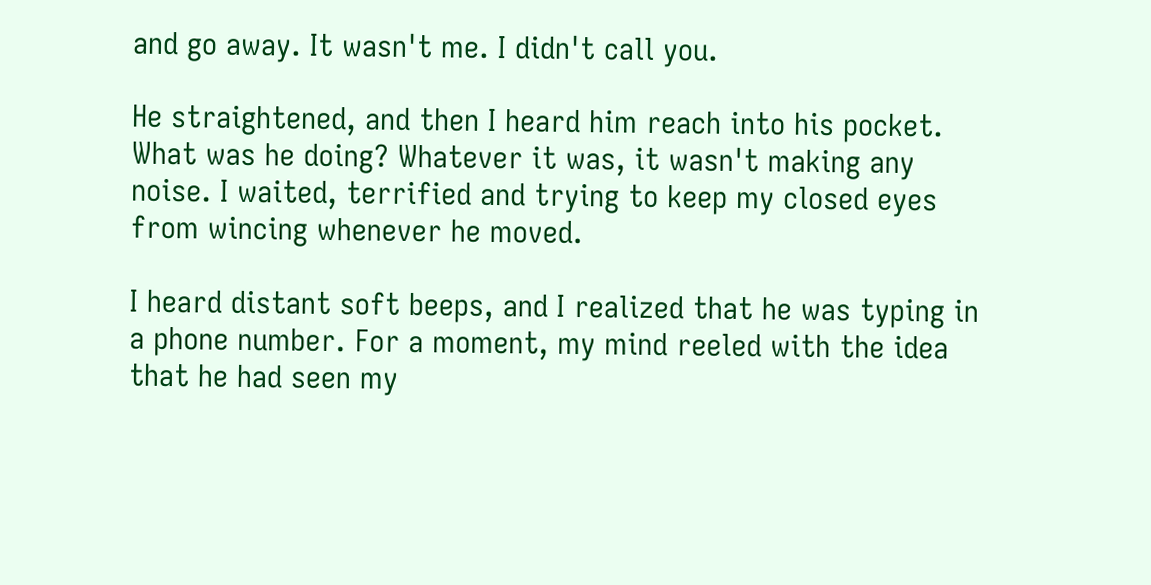and go away. It wasn't me. I didn't call you.

He straightened, and then I heard him reach into his pocket. What was he doing? Whatever it was, it wasn't making any noise. I waited, terrified and trying to keep my closed eyes from wincing whenever he moved.

I heard distant soft beeps, and I realized that he was typing in a phone number. For a moment, my mind reeled with the idea that he had seen my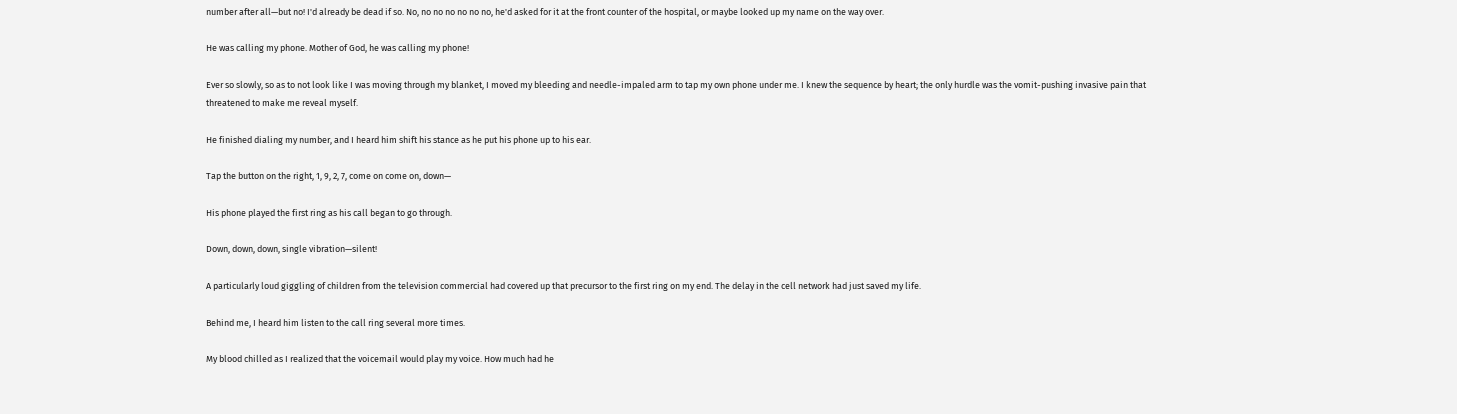number after all—but no! I'd already be dead if so. No, no no no no no no, he'd asked for it at the front counter of the hospital, or maybe looked up my name on the way over.

He was calling my phone. Mother of God, he was calling my phone!

Ever so slowly, so as to not look like I was moving through my blanket, I moved my bleeding and needle-impaled arm to tap my own phone under me. I knew the sequence by heart; the only hurdle was the vomit-pushing invasive pain that threatened to make me reveal myself.

He finished dialing my number, and I heard him shift his stance as he put his phone up to his ear.

Tap the button on the right, 1, 9, 2, 7, come on come on, down—

His phone played the first ring as his call began to go through.

Down, down, down, single vibration—silent!

A particularly loud giggling of children from the television commercial had covered up that precursor to the first ring on my end. The delay in the cell network had just saved my life.

Behind me, I heard him listen to the call ring several more times.

My blood chilled as I realized that the voicemail would play my voice. How much had he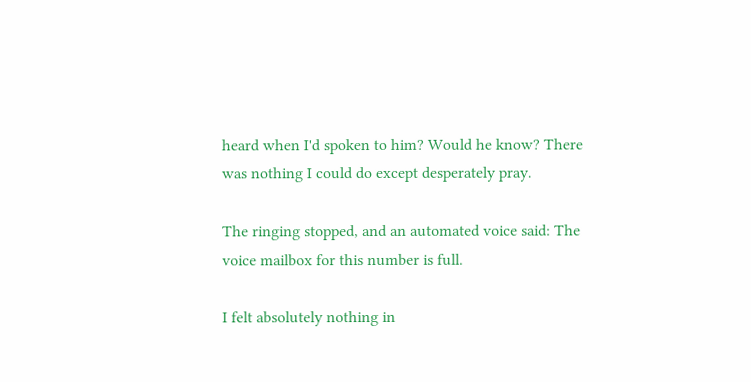heard when I'd spoken to him? Would he know? There was nothing I could do except desperately pray.

The ringing stopped, and an automated voice said: The voice mailbox for this number is full.

I felt absolutely nothing in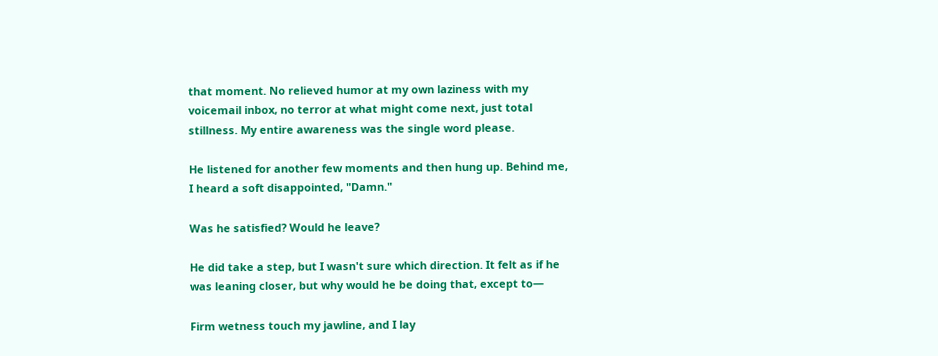that moment. No relieved humor at my own laziness with my voicemail inbox, no terror at what might come next, just total stillness. My entire awareness was the single word please.

He listened for another few moments and then hung up. Behind me, I heard a soft disappointed, "Damn."

Was he satisfied? Would he leave?

He did take a step, but I wasn't sure which direction. It felt as if he was leaning closer, but why would he be doing that, except to—

Firm wetness touch my jawline, and I lay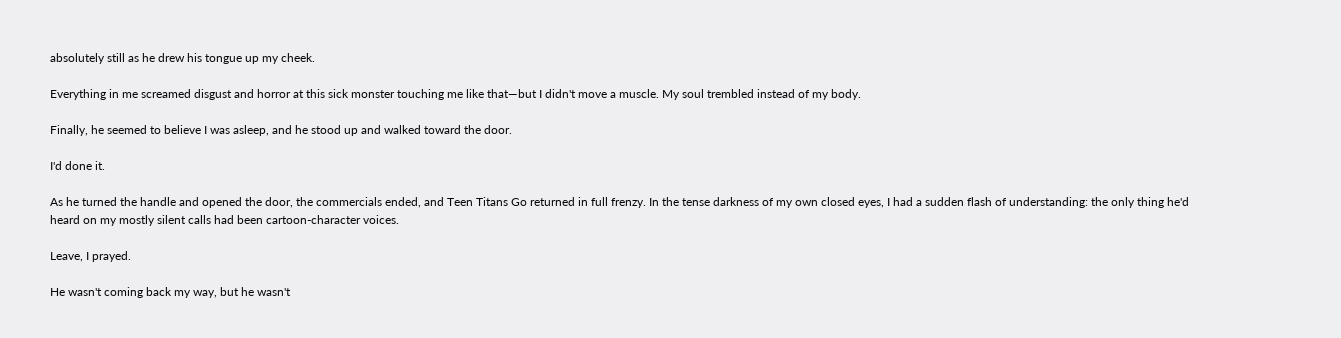absolutely still as he drew his tongue up my cheek.

Everything in me screamed disgust and horror at this sick monster touching me like that—but I didn't move a muscle. My soul trembled instead of my body.

Finally, he seemed to believe I was asleep, and he stood up and walked toward the door.

I'd done it.

As he turned the handle and opened the door, the commercials ended, and Teen Titans Go returned in full frenzy. In the tense darkness of my own closed eyes, I had a sudden flash of understanding: the only thing he'd heard on my mostly silent calls had been cartoon-character voices.

Leave, I prayed.

He wasn't coming back my way, but he wasn't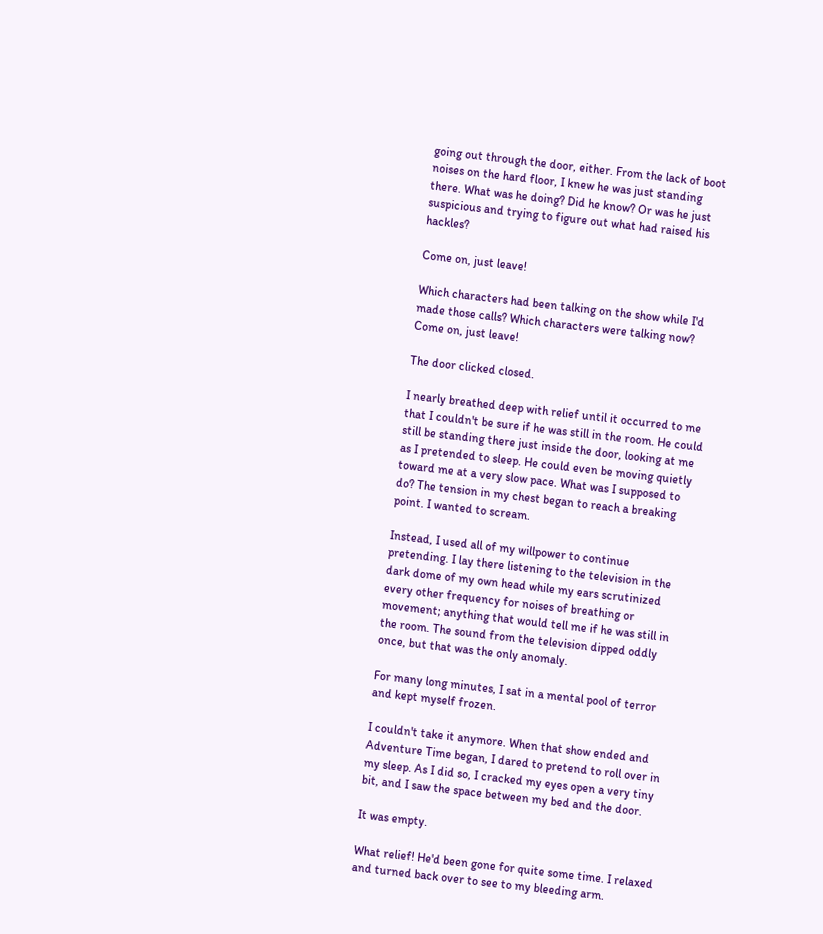going out through the door, either. From the lack of boot noises on the hard floor, I knew he was just standing there. What was he doing? Did he know? Or was he just suspicious and trying to figure out what had raised his hackles?

Come on, just leave!

Which characters had been talking on the show while I'd made those calls? Which characters were talking now? Come on, just leave!

The door clicked closed.

I nearly breathed deep with relief until it occurred to me that I couldn't be sure if he was still in the room. He could still be standing there just inside the door, looking at me as I pretended to sleep. He could even be moving quietly toward me at a very slow pace. What was I supposed to do? The tension in my chest began to reach a breaking point. I wanted to scream.

Instead, I used all of my willpower to continue pretending. I lay there listening to the television in the dark dome of my own head while my ears scrutinized every other frequency for noises of breathing or movement; anything that would tell me if he was still in the room. The sound from the television dipped oddly once, but that was the only anomaly.

For many long minutes, I sat in a mental pool of terror and kept myself frozen.

I couldn't take it anymore. When that show ended and Adventure Time began, I dared to pretend to roll over in my sleep. As I did so, I cracked my eyes open a very tiny bit, and I saw the space between my bed and the door.

It was empty.

What relief! He'd been gone for quite some time. I relaxed and turned back over to see to my bleeding arm.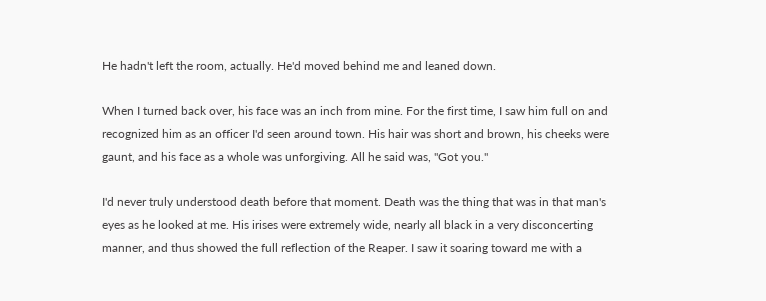He hadn't left the room, actually. He'd moved behind me and leaned down.

When I turned back over, his face was an inch from mine. For the first time, I saw him full on and recognized him as an officer I'd seen around town. His hair was short and brown, his cheeks were gaunt, and his face as a whole was unforgiving. All he said was, "Got you."

I'd never truly understood death before that moment. Death was the thing that was in that man's eyes as he looked at me. His irises were extremely wide, nearly all black in a very disconcerting manner, and thus showed the full reflection of the Reaper. I saw it soaring toward me with a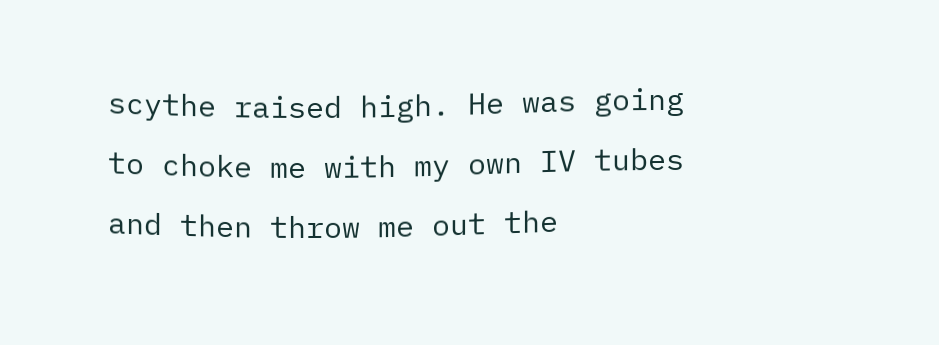scythe raised high. He was going to choke me with my own IV tubes and then throw me out the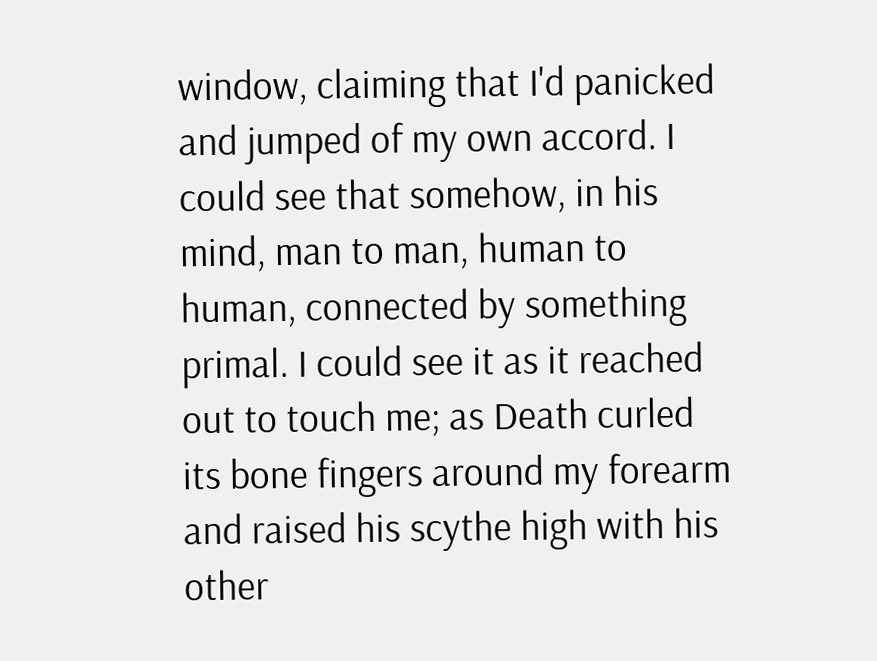window, claiming that I'd panicked and jumped of my own accord. I could see that somehow, in his mind, man to man, human to human, connected by something primal. I could see it as it reached out to touch me; as Death curled its bone fingers around my forearm and raised his scythe high with his other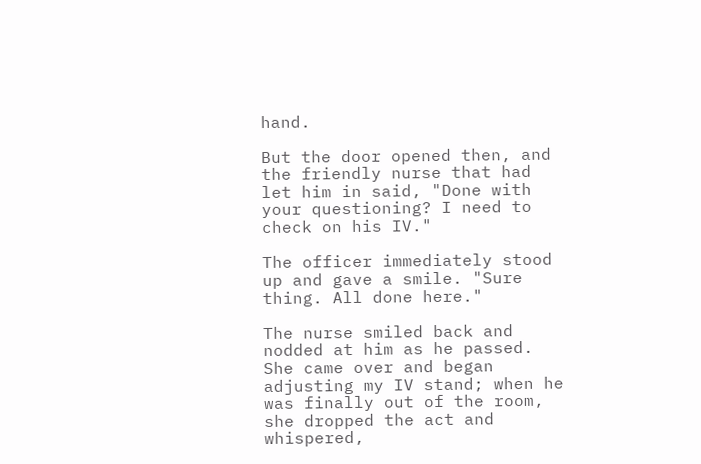hand.

But the door opened then, and the friendly nurse that had let him in said, "Done with your questioning? I need to check on his IV."

The officer immediately stood up and gave a smile. "Sure thing. All done here."

The nurse smiled back and nodded at him as he passed. She came over and began adjusting my IV stand; when he was finally out of the room, she dropped the act and whispered,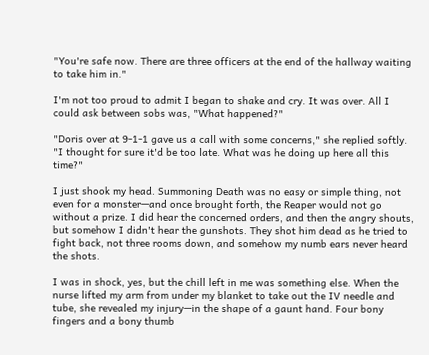"You're safe now. There are three officers at the end of the hallway waiting to take him in."

I'm not too proud to admit I began to shake and cry. It was over. All I could ask between sobs was, "What happened?"

"Doris over at 9-1-1 gave us a call with some concerns," she replied softly. "I thought for sure it'd be too late. What was he doing up here all this time?"

I just shook my head. Summoning Death was no easy or simple thing, not even for a monster—and once brought forth, the Reaper would not go without a prize. I did hear the concerned orders, and then the angry shouts, but somehow I didn't hear the gunshots. They shot him dead as he tried to fight back, not three rooms down, and somehow my numb ears never heard the shots.

I was in shock, yes, but the chill left in me was something else. When the nurse lifted my arm from under my blanket to take out the IV needle and tube, she revealed my injury—in the shape of a gaunt hand. Four bony fingers and a bony thumb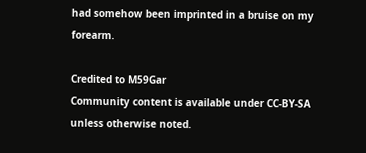had somehow been imprinted in a bruise on my forearm.

Credited to M59Gar
Community content is available under CC-BY-SA unless otherwise noted.